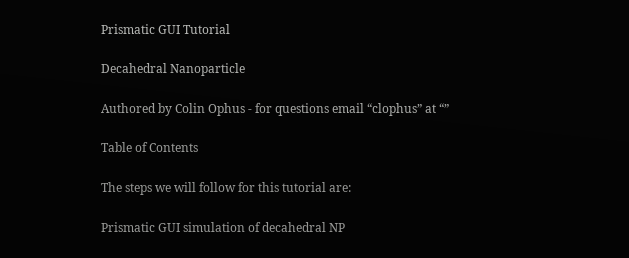Prismatic GUI Tutorial

Decahedral Nanoparticle

Authored by Colin Ophus - for questions email “clophus” at “”

Table of Contents

The steps we will follow for this tutorial are:

Prismatic GUI simulation of decahedral NP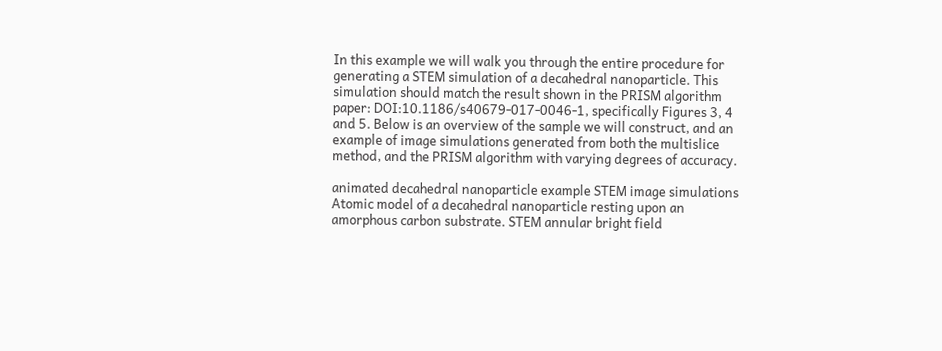In this example we will walk you through the entire procedure for generating a STEM simulation of a decahedral nanoparticle. This simulation should match the result shown in the PRISM algorithm paper: DOI:10.1186/s40679-017-0046-1, specifically Figures 3, 4 and 5. Below is an overview of the sample we will construct, and an example of image simulations generated from both the multislice method, and the PRISM algorithm with varying degrees of accuracy.

animated decahedral nanoparticle example STEM image simulations
Atomic model of a decahedral nanoparticle resting upon an amorphous carbon substrate. STEM annular bright field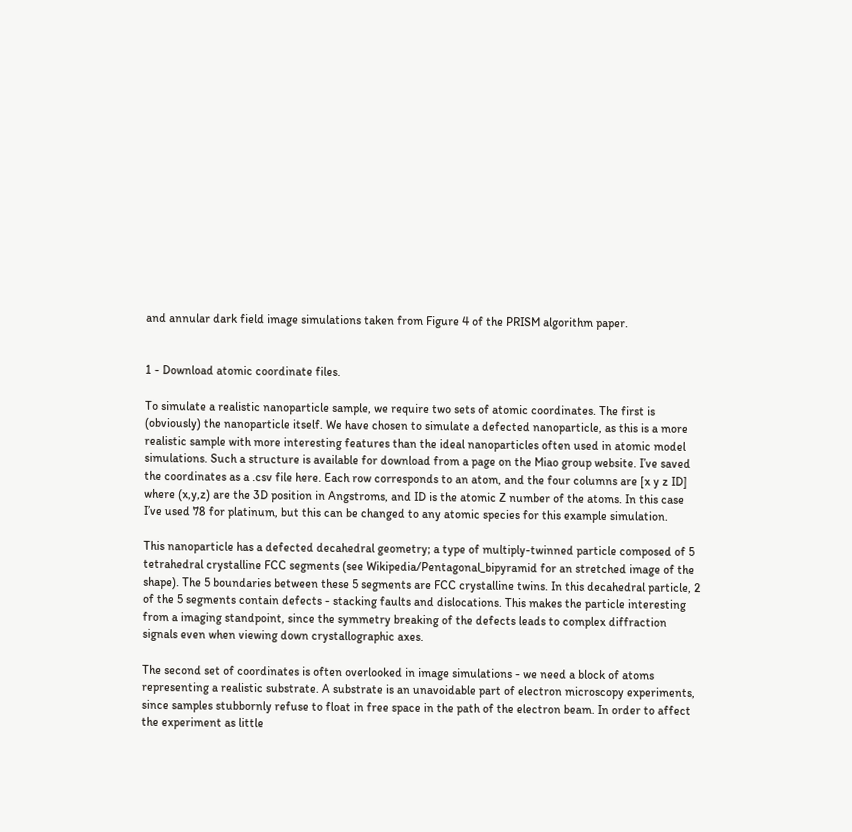and annular dark field image simulations taken from Figure 4 of the PRISM algorithm paper.


1 - Download atomic coordinate files.

To simulate a realistic nanoparticle sample, we require two sets of atomic coordinates. The first is (obviously) the nanoparticle itself. We have chosen to simulate a defected nanoparticle, as this is a more realistic sample with more interesting features than the ideal nanoparticles often used in atomic model simulations. Such a structure is available for download from a page on the Miao group website. I’ve saved the coordinates as a .csv file here. Each row corresponds to an atom, and the four columns are [x y z ID] where (x,y,z) are the 3D position in Angstroms, and ID is the atomic Z number of the atoms. In this case I’ve used 78 for platinum, but this can be changed to any atomic species for this example simulation.

This nanoparticle has a defected decahedral geometry; a type of multiply-twinned particle composed of 5 tetrahedral crystalline FCC segments (see Wikipedia/Pentagonal_bipyramid for an stretched image of the shape). The 5 boundaries between these 5 segments are FCC crystalline twins. In this decahedral particle, 2 of the 5 segments contain defects - stacking faults and dislocations. This makes the particle interesting from a imaging standpoint, since the symmetry breaking of the defects leads to complex diffraction signals even when viewing down crystallographic axes.

The second set of coordinates is often overlooked in image simulations - we need a block of atoms representing a realistic substrate. A substrate is an unavoidable part of electron microscopy experiments, since samples stubbornly refuse to float in free space in the path of the electron beam. In order to affect the experiment as little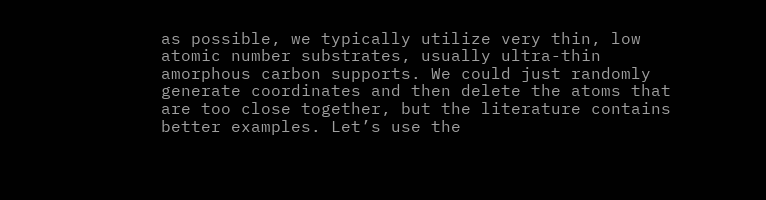as possible, we typically utilize very thin, low atomic number substrates, usually ultra-thin amorphous carbon supports. We could just randomly generate coordinates and then delete the atoms that are too close together, but the literature contains better examples. Let’s use the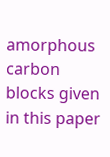amorphous carbon blocks given in this paper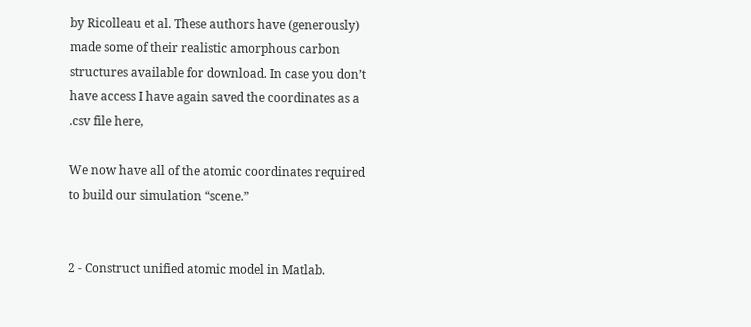by Ricolleau et al. These authors have (generously) made some of their realistic amorphous carbon structures available for download. In case you don’t have access I have again saved the coordinates as a .csv file here,

We now have all of the atomic coordinates required to build our simulation “scene.”


2 - Construct unified atomic model in Matlab.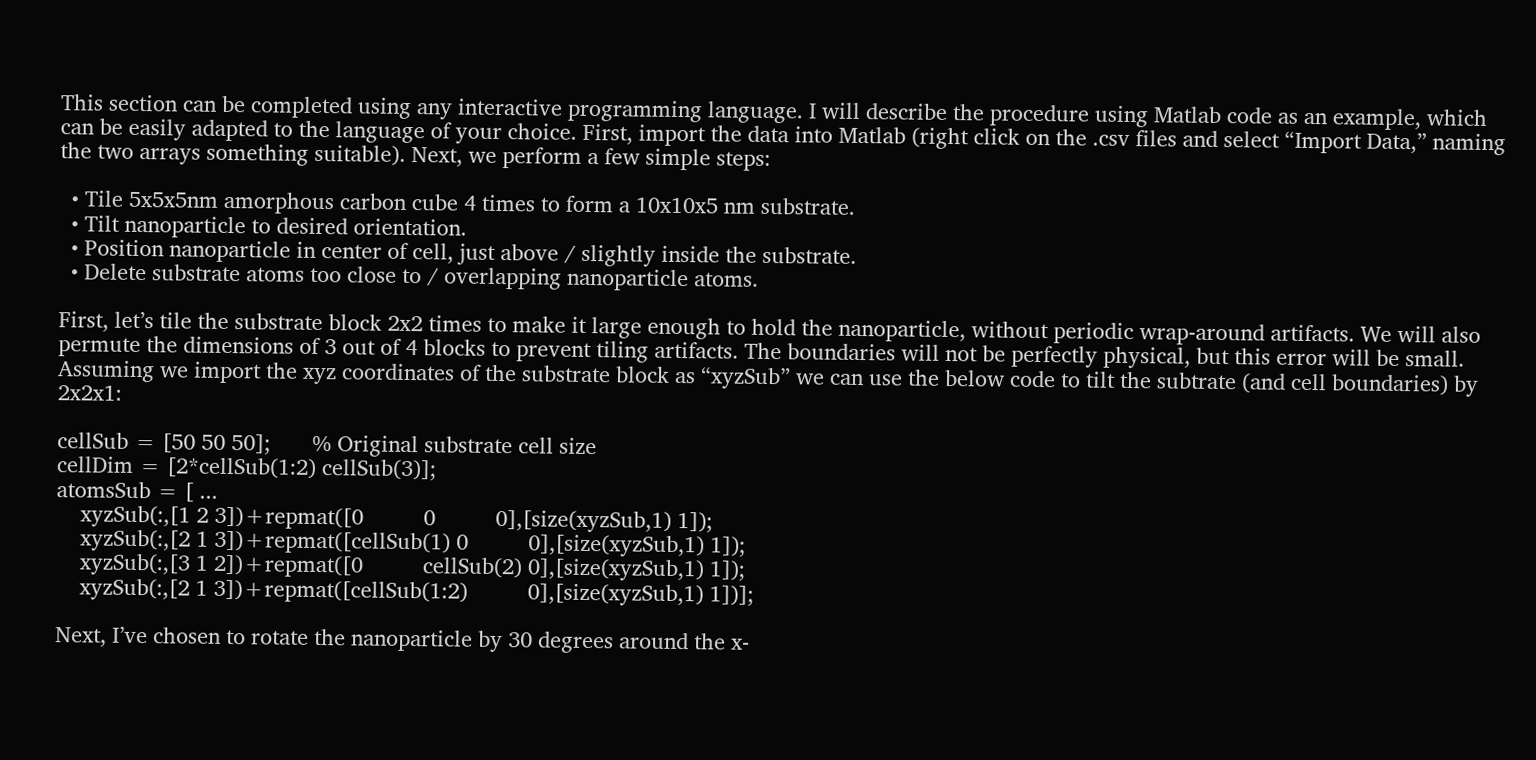This section can be completed using any interactive programming language. I will describe the procedure using Matlab code as an example, which can be easily adapted to the language of your choice. First, import the data into Matlab (right click on the .csv files and select “Import Data,” naming the two arrays something suitable). Next, we perform a few simple steps:

  • Tile 5x5x5nm amorphous carbon cube 4 times to form a 10x10x5 nm substrate.
  • Tilt nanoparticle to desired orientation.
  • Position nanoparticle in center of cell, just above / slightly inside the substrate.
  • Delete substrate atoms too close to / overlapping nanoparticle atoms.

First, let’s tile the substrate block 2x2 times to make it large enough to hold the nanoparticle, without periodic wrap-around artifacts. We will also permute the dimensions of 3 out of 4 blocks to prevent tiling artifacts. The boundaries will not be perfectly physical, but this error will be small. Assuming we import the xyz coordinates of the substrate block as “xyzSub” we can use the below code to tilt the subtrate (and cell boundaries) by 2x2x1:

cellSub = [50 50 50];       % Original substrate cell size
cellDim = [2*cellSub(1:2) cellSub(3)];
atomsSub = [ ...
    xyzSub(:,[1 2 3])+repmat([0          0          0],[size(xyzSub,1) 1]);
    xyzSub(:,[2 1 3])+repmat([cellSub(1) 0          0],[size(xyzSub,1) 1]);
    xyzSub(:,[3 1 2])+repmat([0          cellSub(2) 0],[size(xyzSub,1) 1]);
    xyzSub(:,[2 1 3])+repmat([cellSub(1:2)          0],[size(xyzSub,1) 1])];

Next, I’ve chosen to rotate the nanoparticle by 30 degrees around the x-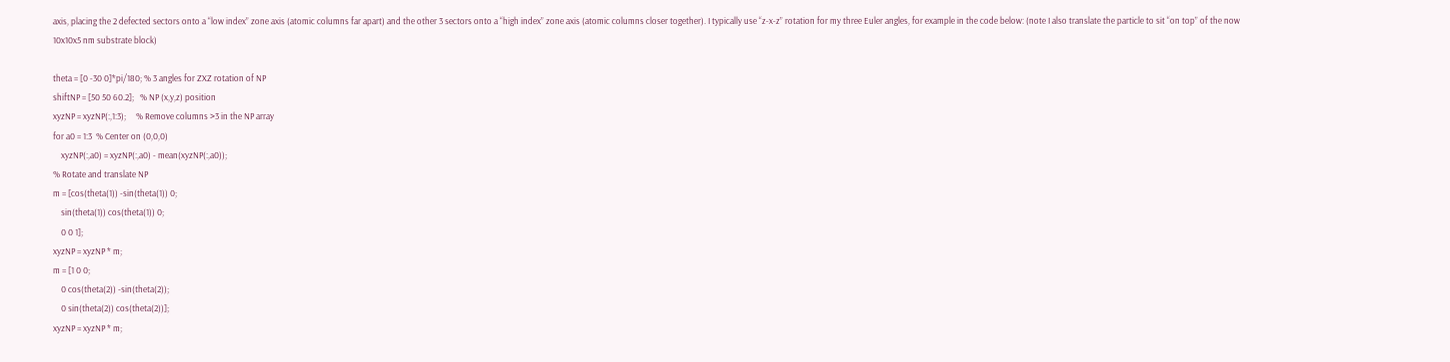axis, placing the 2 defected sectors onto a “low index” zone axis (atomic columns far apart) and the other 3 sectors onto a “high index” zone axis (atomic columns closer together). I typically use “z-x-z” rotation for my three Euler angles, for example in the code below: (note I also translate the particle to sit “on top” of the now 10x10x5 nm substrate block)

theta = [0 -30 0]*pi/180; % 3 angles for ZXZ rotation of NP
shiftNP = [50 50 60.2];   % NP (x,y,z) position
xyzNP = xyzNP(:,1:3);     % Remove columns >3 in the NP array
for a0 = 1:3  % Center on (0,0,0)
    xyzNP(:,a0) = xyzNP(:,a0) - mean(xyzNP(:,a0));
% Rotate and translate NP
m = [cos(theta(1)) -sin(theta(1)) 0;
    sin(theta(1)) cos(theta(1)) 0;
    0 0 1];
xyzNP = xyzNP * m;
m = [1 0 0;
    0 cos(theta(2)) -sin(theta(2));
    0 sin(theta(2)) cos(theta(2))];
xyzNP = xyzNP * m;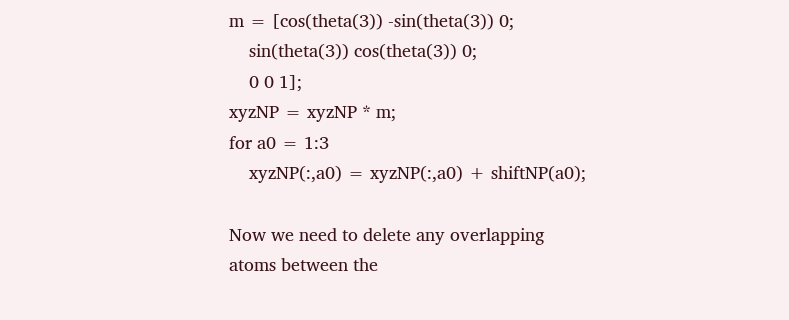m = [cos(theta(3)) -sin(theta(3)) 0;
    sin(theta(3)) cos(theta(3)) 0;
    0 0 1];
xyzNP = xyzNP * m;
for a0 = 1:3
    xyzNP(:,a0) = xyzNP(:,a0) + shiftNP(a0);

Now we need to delete any overlapping atoms between the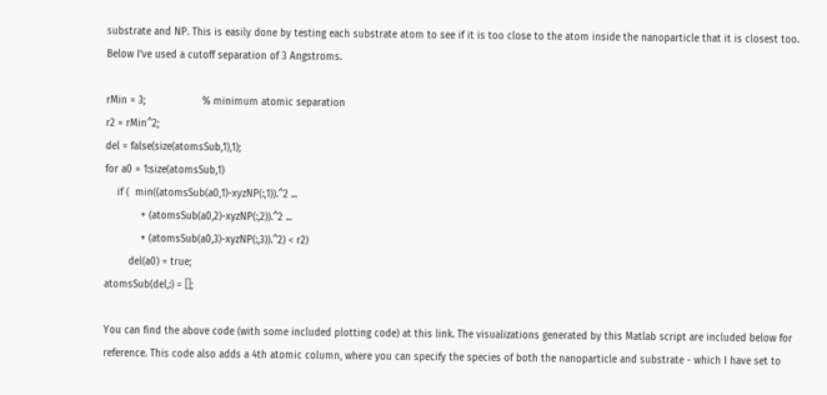substrate and NP. This is easily done by testing each substrate atom to see if it is too close to the atom inside the nanoparticle that it is closest too. Below I’ve used a cutoff separation of 3 Angstroms.

rMin = 3;                   % minimum atomic separation
r2 = rMin^2;
del = false(size(atomsSub,1),1);
for a0 = 1:size(atomsSub,1)
    if (  min((atomsSub(a0,1)-xyzNP(:,1)).^2 ...
            + (atomsSub(a0,2)-xyzNP(:,2)).^2 ...
            + (atomsSub(a0,3)-xyzNP(:,3)).^2) < r2)
        del(a0) = true;
atomsSub(del,:) = [];

You can find the above code (with some included plotting code) at this link. The visualizations generated by this Matlab script are included below for reference. This code also adds a 4th atomic column, where you can specify the species of both the nanoparticle and substrate - which I have set to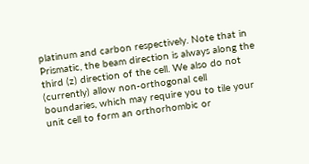platinum and carbon respectively. Note that in Prismatic, the beam direction is always along the third (z) direction of the cell. We also do not (currently) allow non-orthogonal cell boundaries, which may require you to tile your unit cell to form an orthorhombic or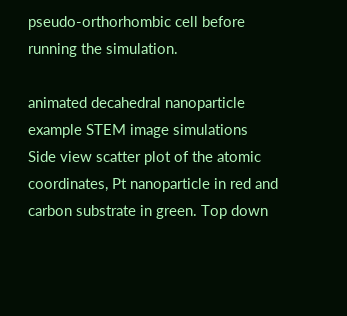pseudo-orthorhombic cell before running the simulation.

animated decahedral nanoparticle example STEM image simulations
Side view scatter plot of the atomic coordinates, Pt nanoparticle in red and carbon substrate in green. Top down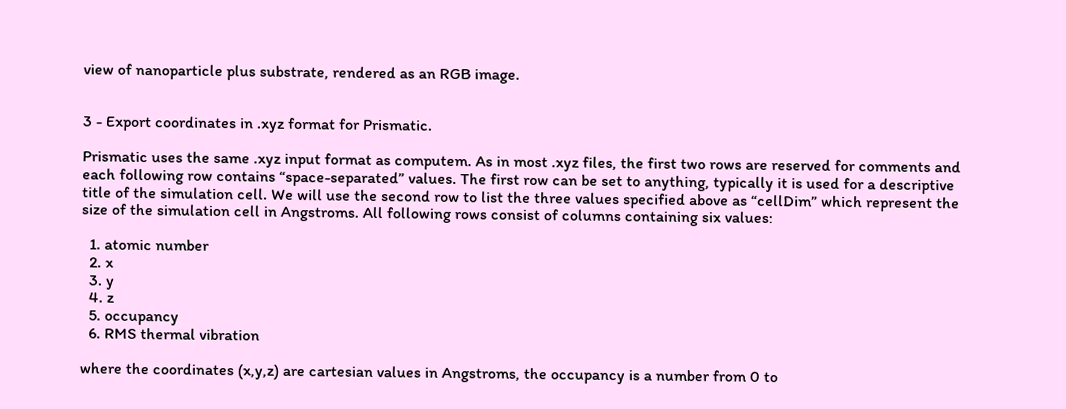view of nanoparticle plus substrate, rendered as an RGB image.


3 - Export coordinates in .xyz format for Prismatic.

Prismatic uses the same .xyz input format as computem. As in most .xyz files, the first two rows are reserved for comments and each following row contains “space-separated” values. The first row can be set to anything, typically it is used for a descriptive title of the simulation cell. We will use the second row to list the three values specified above as “cellDim” which represent the size of the simulation cell in Angstroms. All following rows consist of columns containing six values:

  1. atomic number
  2. x
  3. y
  4. z
  5. occupancy
  6. RMS thermal vibration

where the coordinates (x,y,z) are cartesian values in Angstroms, the occupancy is a number from 0 to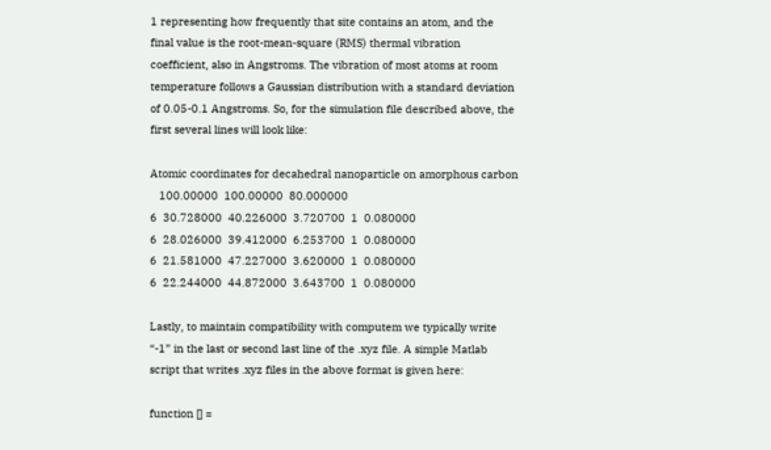1 representing how frequently that site contains an atom, and the final value is the root-mean-square (RMS) thermal vibration coefficient, also in Angstroms. The vibration of most atoms at room temperature follows a Gaussian distribution with a standard deviation of 0.05-0.1 Angstroms. So, for the simulation file described above, the first several lines will look like:

Atomic coordinates for decahedral nanoparticle on amorphous carbon
   100.00000  100.00000  80.000000
6  30.728000  40.226000  3.720700  1  0.080000
6  28.026000  39.412000  6.253700  1  0.080000
6  21.581000  47.227000  3.620000  1  0.080000
6  22.244000  44.872000  3.643700  1  0.080000

Lastly, to maintain compatibility with computem we typically write “-1” in the last or second last line of the .xyz file. A simple Matlab script that writes .xyz files in the above format is given here:

function [] =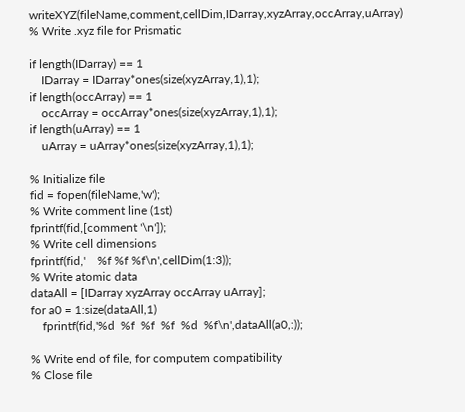writeXYZ(fileName,comment,cellDim,IDarray,xyzArray,occArray,uArray)
% Write .xyz file for Prismatic

if length(IDarray) == 1
    IDarray = IDarray*ones(size(xyzArray,1),1);
if length(occArray) == 1
    occArray = occArray*ones(size(xyzArray,1),1);
if length(uArray) == 1
    uArray = uArray*ones(size(xyzArray,1),1);

% Initialize file
fid = fopen(fileName,'w');
% Write comment line (1st)
fprintf(fid,[comment '\n']);
% Write cell dimensions
fprintf(fid,'    %f %f %f\n',cellDim(1:3));
% Write atomic data
dataAll = [IDarray xyzArray occArray uArray];
for a0 = 1:size(dataAll,1)
    fprintf(fid,'%d  %f  %f  %f  %d  %f\n',dataAll(a0,:));

% Write end of file, for computem compatibility
% Close file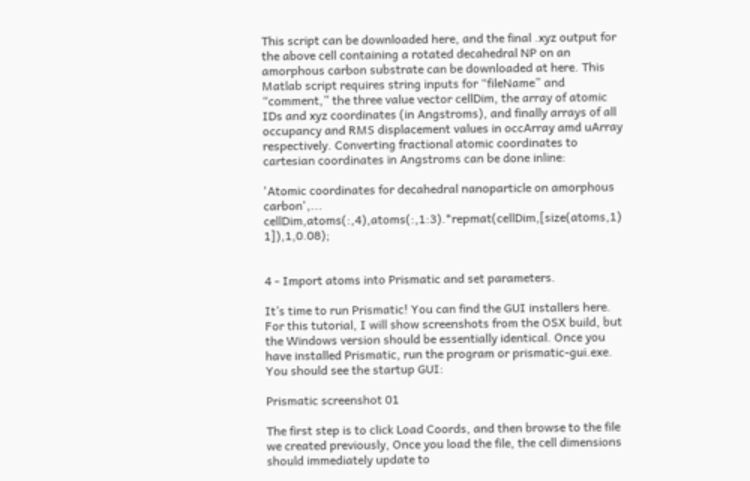This script can be downloaded here, and the final .xyz output for the above cell containing a rotated decahedral NP on an amorphous carbon substrate can be downloaded at here. This Matlab script requires string inputs for “fileName” and “comment,” the three value vector cellDim, the array of atomic IDs and xyz coordinates (in Angstroms), and finally arrays of all occupancy and RMS displacement values in occArray amd uArray respectively. Converting fractional atomic coordinates to cartesian coordinates in Angstroms can be done inline:

'Atomic coordinates for decahedral nanoparticle on amorphous carbon',...
cellDim,atoms(:,4),atoms(:,1:3).*repmat(cellDim,[size(atoms,1) 1]),1,0.08);


4 - Import atoms into Prismatic and set parameters.

It’s time to run Prismatic! You can find the GUI installers here. For this tutorial, I will show screenshots from the OSX build, but the Windows version should be essentially identical. Once you have installed Prismatic, run the program or prismatic-gui.exe. You should see the startup GUI:

Prismatic screenshot 01

The first step is to click Load Coords, and then browse to the file we created previously, Once you load the file, the cell dimensions should immediately update to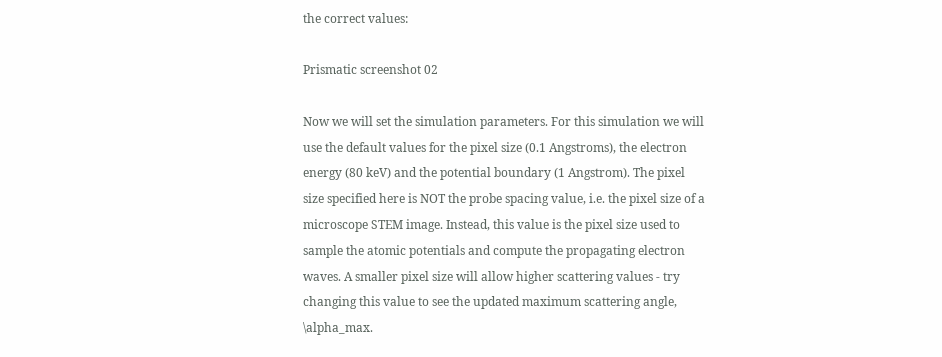the correct values:

Prismatic screenshot 02

Now we will set the simulation parameters. For this simulation we will use the default values for the pixel size (0.1 Angstroms), the electron energy (80 keV) and the potential boundary (1 Angstrom). The pixel size specified here is NOT the probe spacing value, i.e. the pixel size of a microscope STEM image. Instead, this value is the pixel size used to sample the atomic potentials and compute the propagating electron waves. A smaller pixel size will allow higher scattering values - try changing this value to see the updated maximum scattering angle, \alpha_max.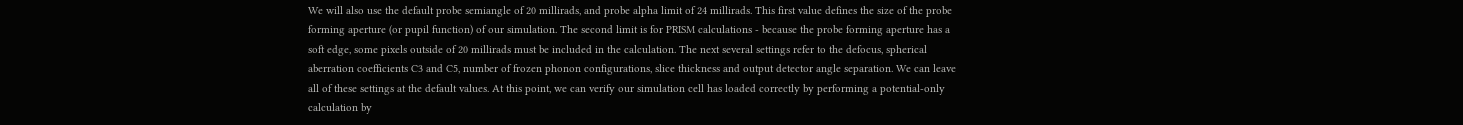We will also use the default probe semiangle of 20 millirads, and probe alpha limit of 24 millirads. This first value defines the size of the probe forming aperture (or pupil function) of our simulation. The second limit is for PRISM calculations - because the probe forming aperture has a soft edge, some pixels outside of 20 millirads must be included in the calculation. The next several settings refer to the defocus, spherical aberration coefficients C3 and C5, number of frozen phonon configurations, slice thickness and output detector angle separation. We can leave all of these settings at the default values. At this point, we can verify our simulation cell has loaded correctly by performing a potential-only calculation by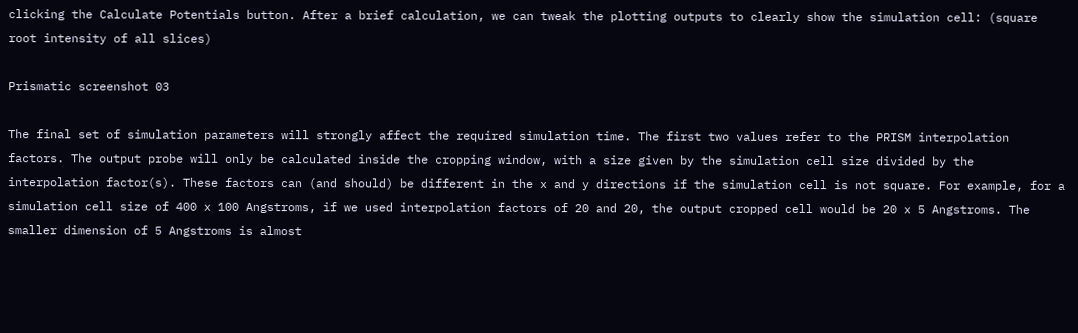clicking the Calculate Potentials button. After a brief calculation, we can tweak the plotting outputs to clearly show the simulation cell: (square root intensity of all slices)

Prismatic screenshot 03

The final set of simulation parameters will strongly affect the required simulation time. The first two values refer to the PRISM interpolation factors. The output probe will only be calculated inside the cropping window, with a size given by the simulation cell size divided by the interpolation factor(s). These factors can (and should) be different in the x and y directions if the simulation cell is not square. For example, for a simulation cell size of 400 x 100 Angstroms, if we used interpolation factors of 20 and 20, the output cropped cell would be 20 x 5 Angstroms. The smaller dimension of 5 Angstroms is almost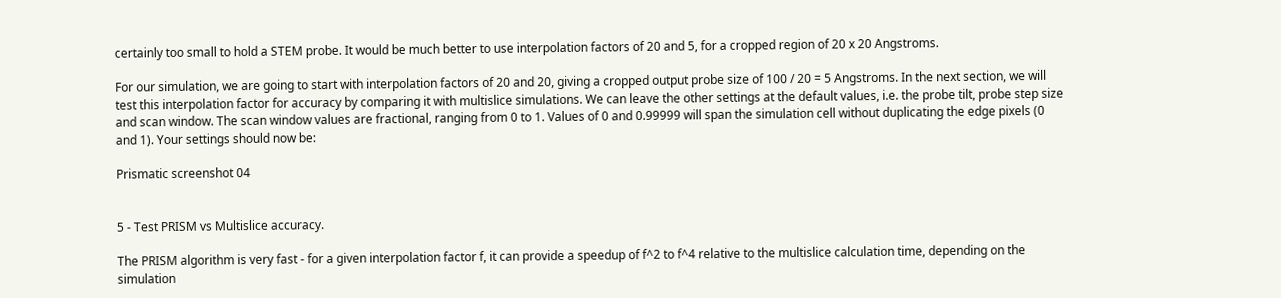certainly too small to hold a STEM probe. It would be much better to use interpolation factors of 20 and 5, for a cropped region of 20 x 20 Angstroms.

For our simulation, we are going to start with interpolation factors of 20 and 20, giving a cropped output probe size of 100 / 20 = 5 Angstroms. In the next section, we will test this interpolation factor for accuracy by comparing it with multislice simulations. We can leave the other settings at the default values, i.e. the probe tilt, probe step size and scan window. The scan window values are fractional, ranging from 0 to 1. Values of 0 and 0.99999 will span the simulation cell without duplicating the edge pixels (0 and 1). Your settings should now be:

Prismatic screenshot 04


5 - Test PRISM vs Multislice accuracy.

The PRISM algorithm is very fast - for a given interpolation factor f, it can provide a speedup of f^2 to f^4 relative to the multislice calculation time, depending on the simulation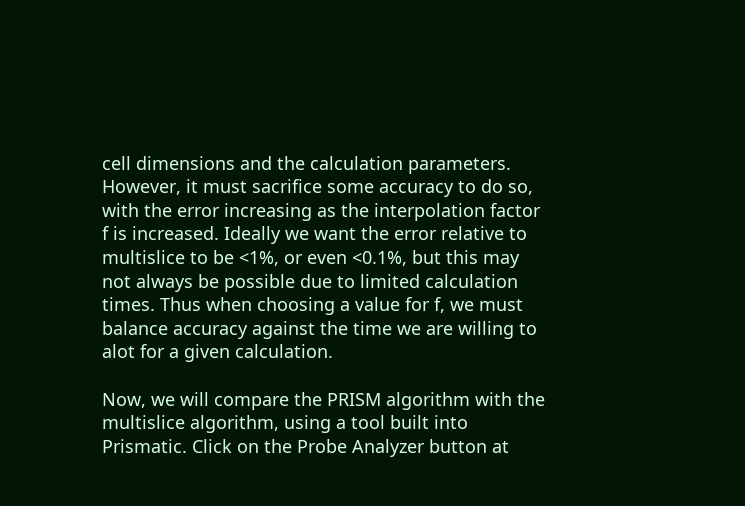cell dimensions and the calculation parameters. However, it must sacrifice some accuracy to do so, with the error increasing as the interpolation factor f is increased. Ideally we want the error relative to multislice to be <1%, or even <0.1%, but this may not always be possible due to limited calculation times. Thus when choosing a value for f, we must balance accuracy against the time we are willing to alot for a given calculation.

Now, we will compare the PRISM algorithm with the multislice algorithm, using a tool built into Prismatic. Click on the Probe Analyzer button at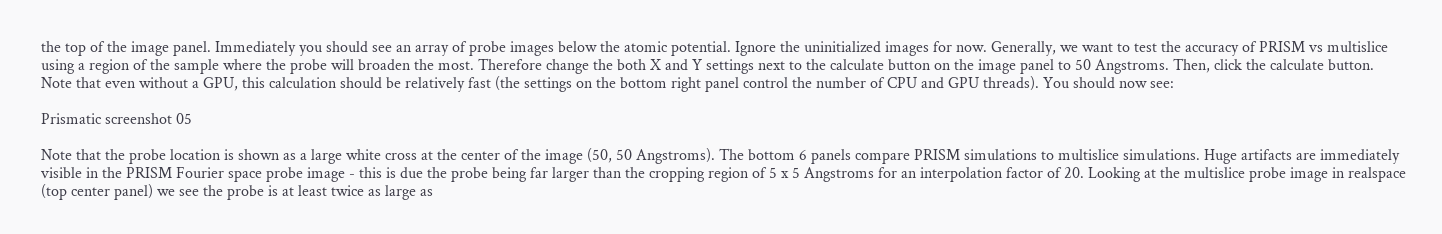the top of the image panel. Immediately you should see an array of probe images below the atomic potential. Ignore the uninitialized images for now. Generally, we want to test the accuracy of PRISM vs multislice using a region of the sample where the probe will broaden the most. Therefore change the both X and Y settings next to the calculate button on the image panel to 50 Angstroms. Then, click the calculate button. Note that even without a GPU, this calculation should be relatively fast (the settings on the bottom right panel control the number of CPU and GPU threads). You should now see:

Prismatic screenshot 05

Note that the probe location is shown as a large white cross at the center of the image (50, 50 Angstroms). The bottom 6 panels compare PRISM simulations to multislice simulations. Huge artifacts are immediately visible in the PRISM Fourier space probe image - this is due the probe being far larger than the cropping region of 5 x 5 Angstroms for an interpolation factor of 20. Looking at the multislice probe image in realspace (top center panel) we see the probe is at least twice as large as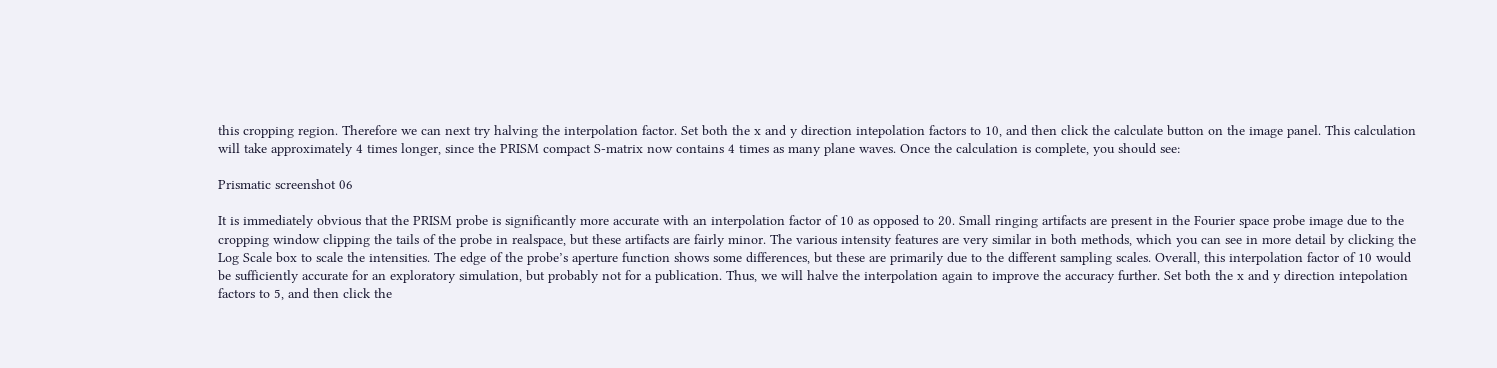this cropping region. Therefore we can next try halving the interpolation factor. Set both the x and y direction intepolation factors to 10, and then click the calculate button on the image panel. This calculation will take approximately 4 times longer, since the PRISM compact S-matrix now contains 4 times as many plane waves. Once the calculation is complete, you should see:

Prismatic screenshot 06

It is immediately obvious that the PRISM probe is significantly more accurate with an interpolation factor of 10 as opposed to 20. Small ringing artifacts are present in the Fourier space probe image due to the cropping window clipping the tails of the probe in realspace, but these artifacts are fairly minor. The various intensity features are very similar in both methods, which you can see in more detail by clicking the Log Scale box to scale the intensities. The edge of the probe’s aperture function shows some differences, but these are primarily due to the different sampling scales. Overall, this interpolation factor of 10 would be sufficiently accurate for an exploratory simulation, but probably not for a publication. Thus, we will halve the interpolation again to improve the accuracy further. Set both the x and y direction intepolation factors to 5, and then click the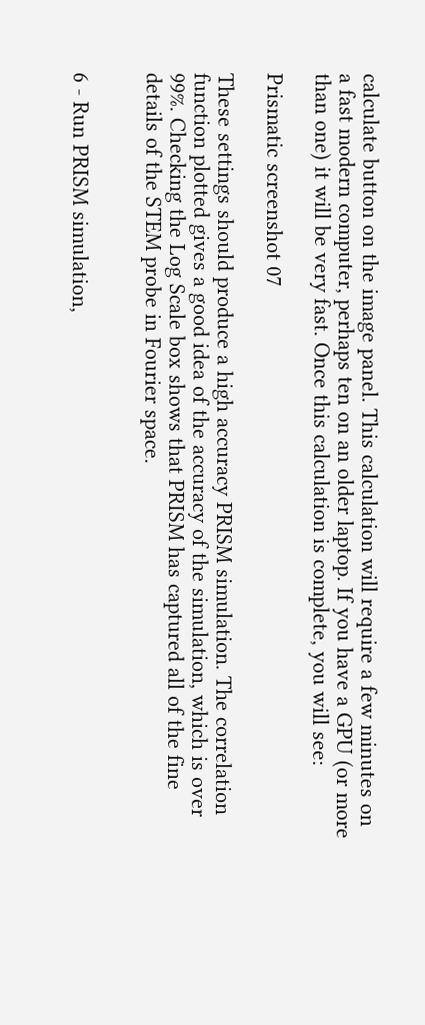calculate button on the image panel. This calculation will require a few minutes on a fast modern computer, perhaps ten on an older laptop. If you have a GPU (or more than one) it will be very fast. Once this calculation is complete, you will see:

Prismatic screenshot 07

These settings should produce a high accuracy PRISM simulation. The correlation function plotted gives a good idea of the accuracy of the simulation, which is over 99%. Checking the Log Scale box shows that PRISM has captured all of the fine details of the STEM probe in Fourier space.


6 - Run PRISM simulation,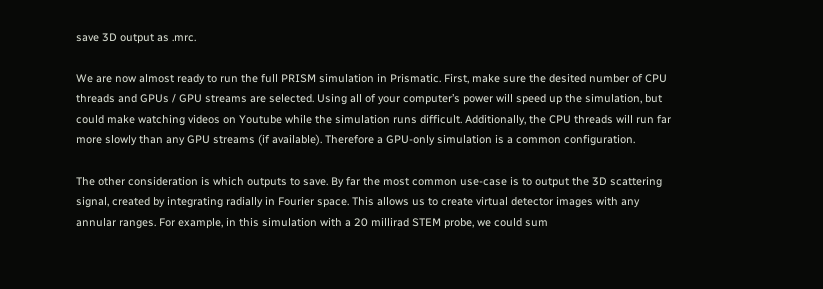save 3D output as .mrc.

We are now almost ready to run the full PRISM simulation in Prismatic. First, make sure the desited number of CPU threads and GPUs / GPU streams are selected. Using all of your computer’s power will speed up the simulation, but could make watching videos on Youtube while the simulation runs difficult. Additionally, the CPU threads will run far more slowly than any GPU streams (if available). Therefore a GPU-only simulation is a common configuration.

The other consideration is which outputs to save. By far the most common use-case is to output the 3D scattering signal, created by integrating radially in Fourier space. This allows us to create virtual detector images with any annular ranges. For example, in this simulation with a 20 millirad STEM probe, we could sum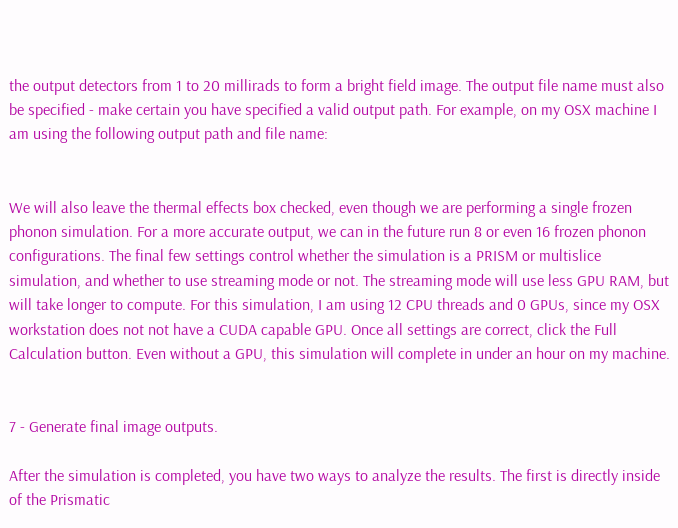the output detectors from 1 to 20 millirads to form a bright field image. The output file name must also be specified - make certain you have specified a valid output path. For example, on my OSX machine I am using the following output path and file name:


We will also leave the thermal effects box checked, even though we are performing a single frozen phonon simulation. For a more accurate output, we can in the future run 8 or even 16 frozen phonon configurations. The final few settings control whether the simulation is a PRISM or multislice simulation, and whether to use streaming mode or not. The streaming mode will use less GPU RAM, but will take longer to compute. For this simulation, I am using 12 CPU threads and 0 GPUs, since my OSX workstation does not not have a CUDA capable GPU. Once all settings are correct, click the Full Calculation button. Even without a GPU, this simulation will complete in under an hour on my machine.


7 - Generate final image outputs.

After the simulation is completed, you have two ways to analyze the results. The first is directly inside of the Prismatic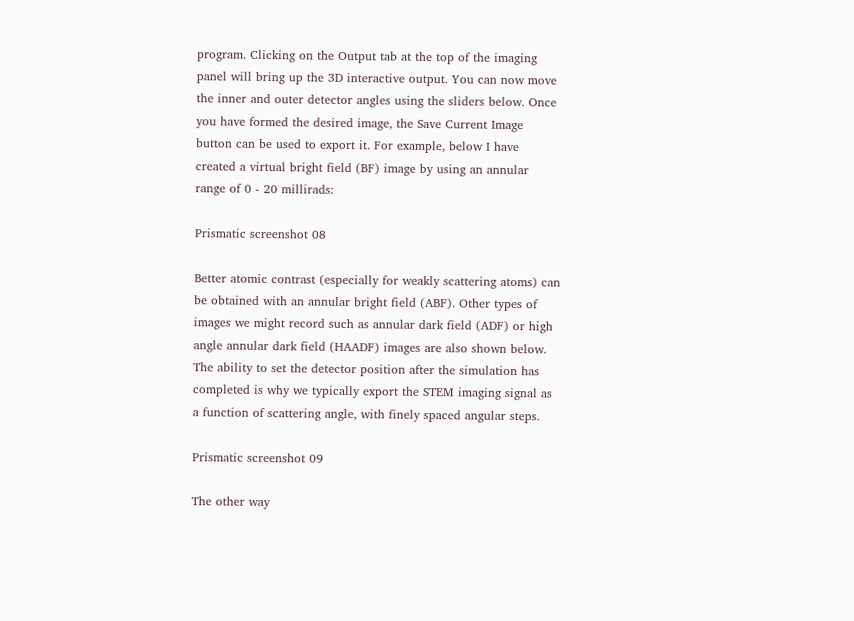program. Clicking on the Output tab at the top of the imaging panel will bring up the 3D interactive output. You can now move the inner and outer detector angles using the sliders below. Once you have formed the desired image, the Save Current Image button can be used to export it. For example, below I have created a virtual bright field (BF) image by using an annular range of 0 - 20 millirads:

Prismatic screenshot 08

Better atomic contrast (especially for weakly scattering atoms) can be obtained with an annular bright field (ABF). Other types of images we might record such as annular dark field (ADF) or high angle annular dark field (HAADF) images are also shown below. The ability to set the detector position after the simulation has completed is why we typically export the STEM imaging signal as a function of scattering angle, with finely spaced angular steps.

Prismatic screenshot 09

The other way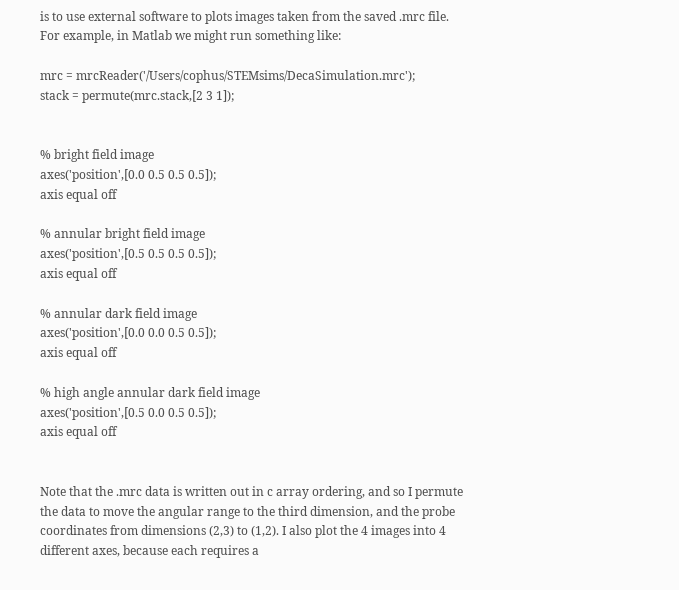is to use external software to plots images taken from the saved .mrc file. For example, in Matlab we might run something like:

mrc = mrcReader('/Users/cophus/STEMsims/DecaSimulation.mrc');
stack = permute(mrc.stack,[2 3 1]);


% bright field image
axes('position',[0.0 0.5 0.5 0.5]);
axis equal off

% annular bright field image
axes('position',[0.5 0.5 0.5 0.5]);
axis equal off

% annular dark field image
axes('position',[0.0 0.0 0.5 0.5]);
axis equal off

% high angle annular dark field image
axes('position',[0.5 0.0 0.5 0.5]);
axis equal off


Note that the .mrc data is written out in c array ordering, and so I permute the data to move the angular range to the third dimension, and the probe coordinates from dimensions (2,3) to (1,2). I also plot the 4 images into 4 different axes, because each requires a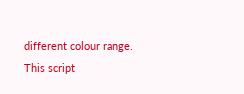different colour range. This script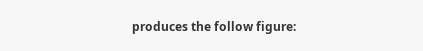produces the follow figure: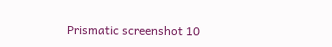Prismatic screenshot 10